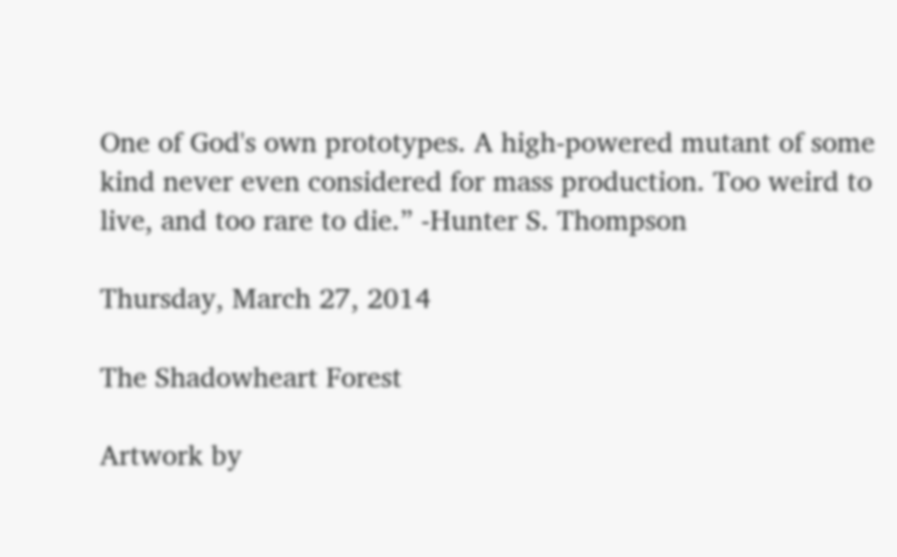One of God's own prototypes. A high-powered mutant of some kind never even considered for mass production. Too weird to live, and too rare to die.” -Hunter S. Thompson

Thursday, March 27, 2014

The Shadowheart Forest

Artwork by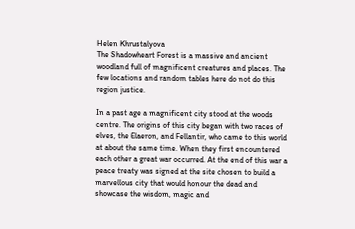Helen Khrustalyova
The Shadowheart Forest is a massive and ancient woodland full of magnificent creatures and places. The few locations and random tables here do not do this region justice.

In a past age a magnificent city stood at the woods centre. The origins of this city began with two races of elves, the Elaeron, and Fellantir, who came to this world at about the same time. When they first encountered each other a great war occurred. At the end of this war a peace treaty was signed at the site chosen to build a marvellous city that would honour the dead and showcase the wisdom, magic and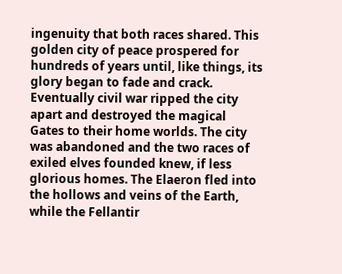ingenuity that both races shared. This golden city of peace prospered for hundreds of years until, like things, its glory began to fade and crack. Eventually civil war ripped the city apart and destroyed the magical Gates to their home worlds. The city was abandoned and the two races of exiled elves founded knew, if less glorious homes. The Elaeron fled into the hollows and veins of the Earth, while the Fellantir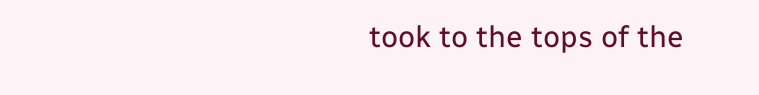took to the tops of the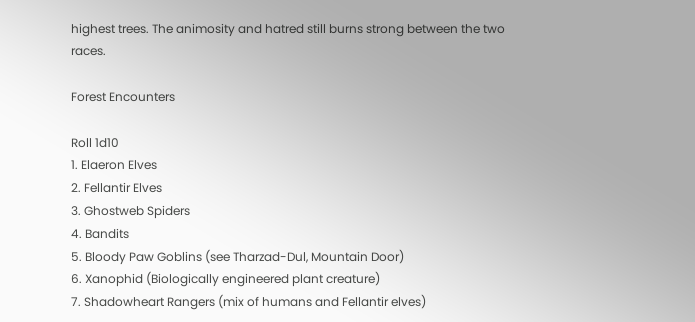highest trees. The animosity and hatred still burns strong between the two races.

Forest Encounters

Roll 1d10
1. Elaeron Elves
2. Fellantir Elves
3. Ghostweb Spiders
4. Bandits
5. Bloody Paw Goblins (see Tharzad-Dul, Mountain Door)
6. Xanophid (Biologically engineered plant creature)
7. Shadowheart Rangers (mix of humans and Fellantir elves)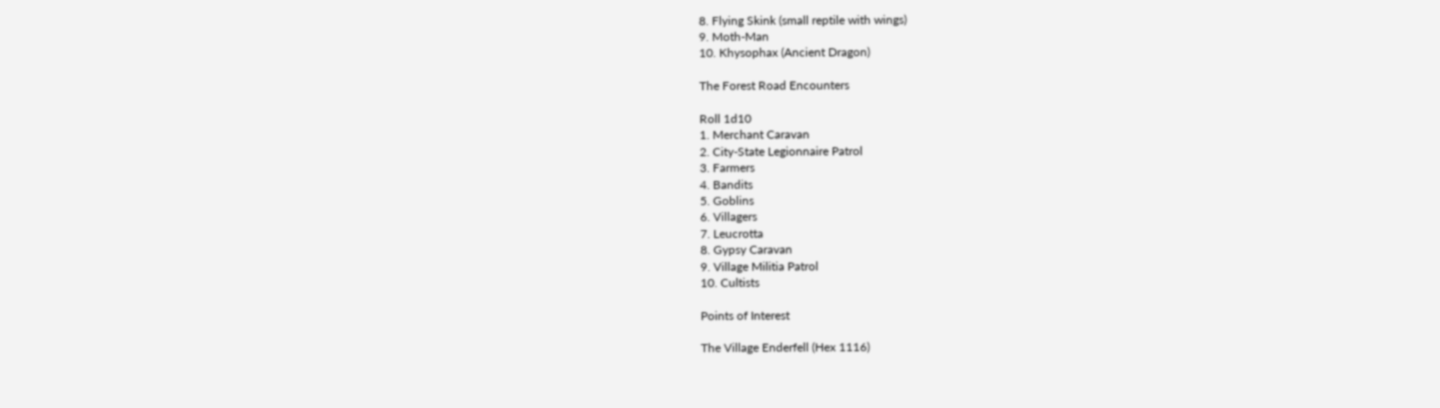8. Flying Skink (small reptile with wings)
9. Moth-Man
10. Khysophax (Ancient Dragon)

The Forest Road Encounters

Roll 1d10
1. Merchant Caravan
2. City-State Legionnaire Patrol
3. Farmers
4. Bandits
5. Goblins
6. Villagers
7. Leucrotta
8. Gypsy Caravan
9. Village Militia Patrol
10. Cultists

Points of Interest

The Village Enderfell (Hex 1116)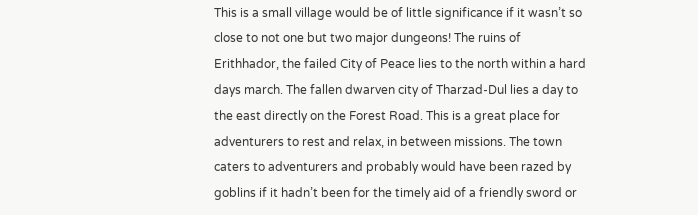This is a small village would be of little significance if it wasn’t so close to not one but two major dungeons! The ruins of Erithhador, the failed City of Peace lies to the north within a hard days march. The fallen dwarven city of Tharzad-Dul lies a day to the east directly on the Forest Road. This is a great place for adventurers to rest and relax, in between missions. The town caters to adventurers and probably would have been razed by goblins if it hadn’t been for the timely aid of a friendly sword or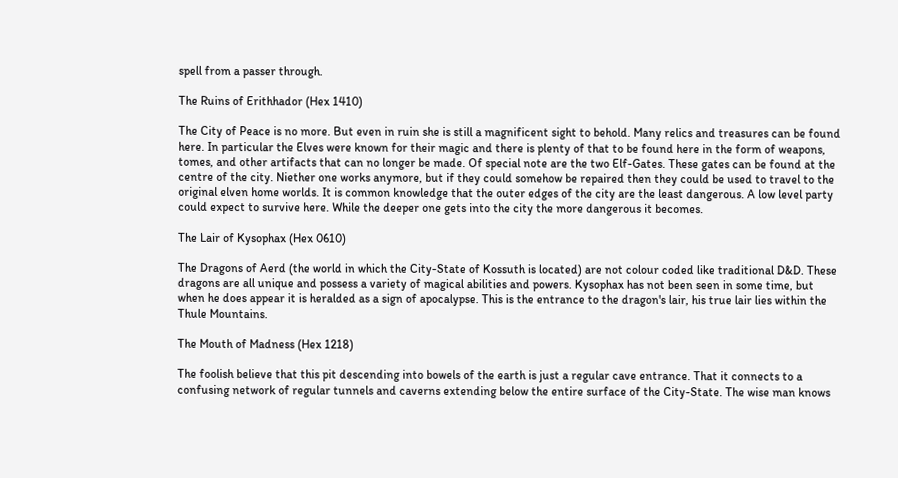spell from a passer through.

The Ruins of Erithhador (Hex 1410)

The City of Peace is no more. But even in ruin she is still a magnificent sight to behold. Many relics and treasures can be found here. In particular the Elves were known for their magic and there is plenty of that to be found here in the form of weapons, tomes, and other artifacts that can no longer be made. Of special note are the two Elf-Gates. These gates can be found at the centre of the city. Niether one works anymore, but if they could somehow be repaired then they could be used to travel to the original elven home worlds. It is common knowledge that the outer edges of the city are the least dangerous. A low level party could expect to survive here. While the deeper one gets into the city the more dangerous it becomes.

The Lair of Kysophax (Hex 0610)

The Dragons of Aerd (the world in which the City-State of Kossuth is located) are not colour coded like traditional D&D. These dragons are all unique and possess a variety of magical abilities and powers. Kysophax has not been seen in some time, but when he does appear it is heralded as a sign of apocalypse. This is the entrance to the dragon's lair, his true lair lies within the Thule Mountains.

The Mouth of Madness (Hex 1218)

The foolish believe that this pit descending into bowels of the earth is just a regular cave entrance. That it connects to a confusing network of regular tunnels and caverns extending below the entire surface of the City-State. The wise man knows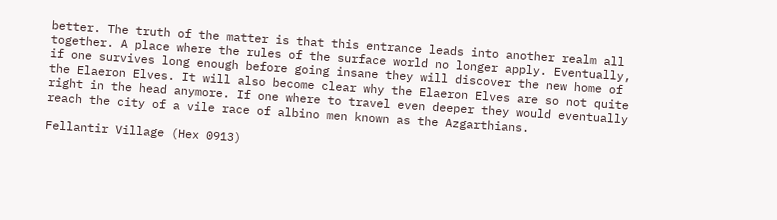better. The truth of the matter is that this entrance leads into another realm all together. A place where the rules of the surface world no longer apply. Eventually, if one survives long enough before going insane they will discover the new home of the Elaeron Elves. It will also become clear why the Elaeron Elves are so not quite right in the head anymore. If one where to travel even deeper they would eventually reach the city of a vile race of albino men known as the Azgarthians.

Fellantir Village (Hex 0913)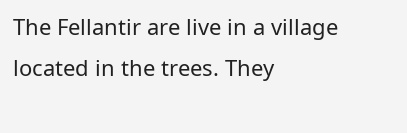The Fellantir are live in a village located in the trees. They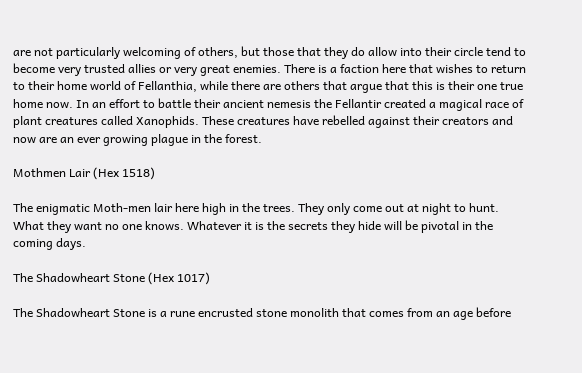are not particularly welcoming of others, but those that they do allow into their circle tend to become very trusted allies or very great enemies. There is a faction here that wishes to return to their home world of Fellanthia, while there are others that argue that this is their one true home now. In an effort to battle their ancient nemesis the Fellantir created a magical race of plant creatures called Xanophids. These creatures have rebelled against their creators and now are an ever growing plague in the forest.

Mothmen Lair (Hex 1518)

The enigmatic Moth-men lair here high in the trees. They only come out at night to hunt. What they want no one knows. Whatever it is the secrets they hide will be pivotal in the coming days.

The Shadowheart Stone (Hex 1017)

The Shadowheart Stone is a rune encrusted stone monolith that comes from an age before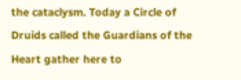the cataclysm. Today a Circle of Druids called the Guardians of the Heart gather here to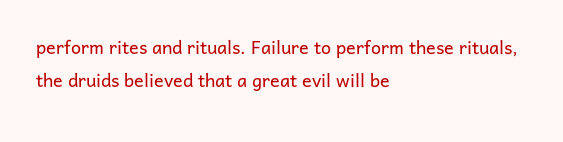perform rites and rituals. Failure to perform these rituals, the druids believed that a great evil will be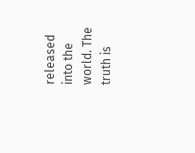released into the world. The truth is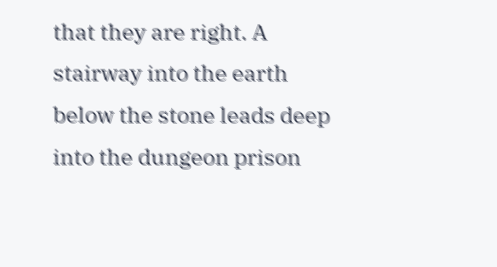that they are right. A stairway into the earth below the stone leads deep into the dungeon prison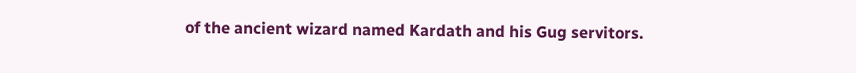of the ancient wizard named Kardath and his Gug servitors.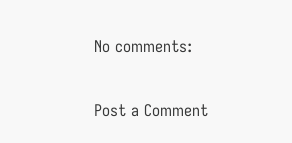No comments:

Post a Comment